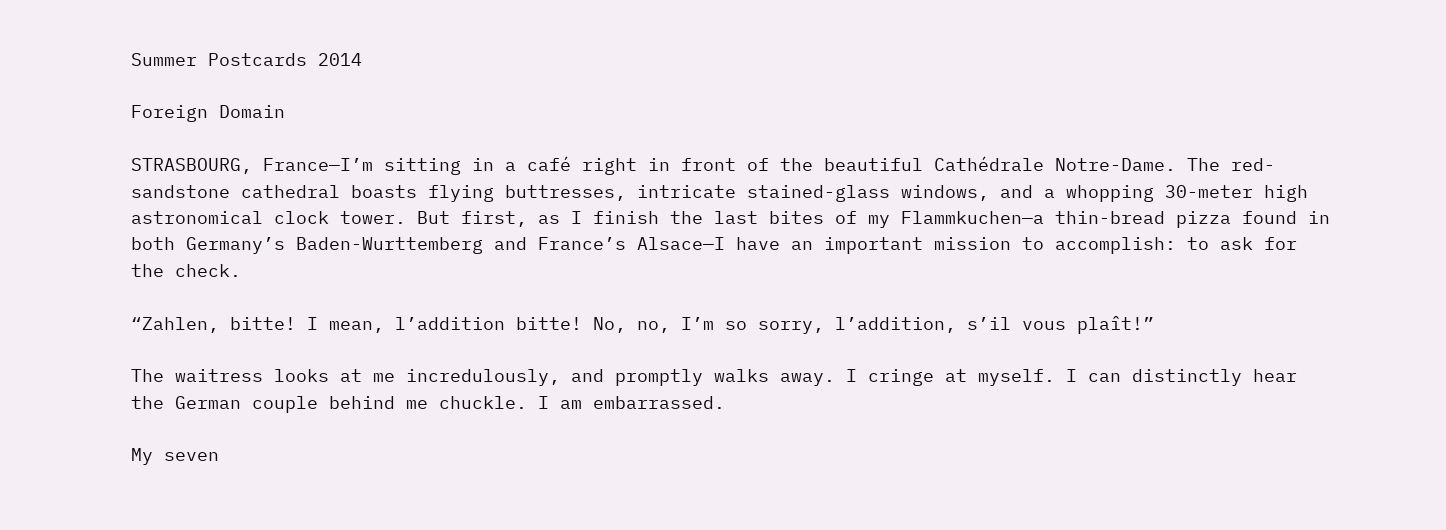Summer Postcards 2014

Foreign Domain

STRASBOURG, France—I’m sitting in a café right in front of the beautiful Cathédrale Notre-Dame. The red-sandstone cathedral boasts flying buttresses, intricate stained-glass windows, and a whopping 30-meter high astronomical clock tower. But first, as I finish the last bites of my Flammkuchen—a thin-bread pizza found in both Germany’s Baden-Wurttemberg and France’s Alsace—I have an important mission to accomplish: to ask for the check.

“Zahlen, bitte! I mean, l’addition bitte! No, no, I’m so sorry, l’addition, s’il vous plaît!”

The waitress looks at me incredulously, and promptly walks away. I cringe at myself. I can distinctly hear the German couple behind me chuckle. I am embarrassed.

My seven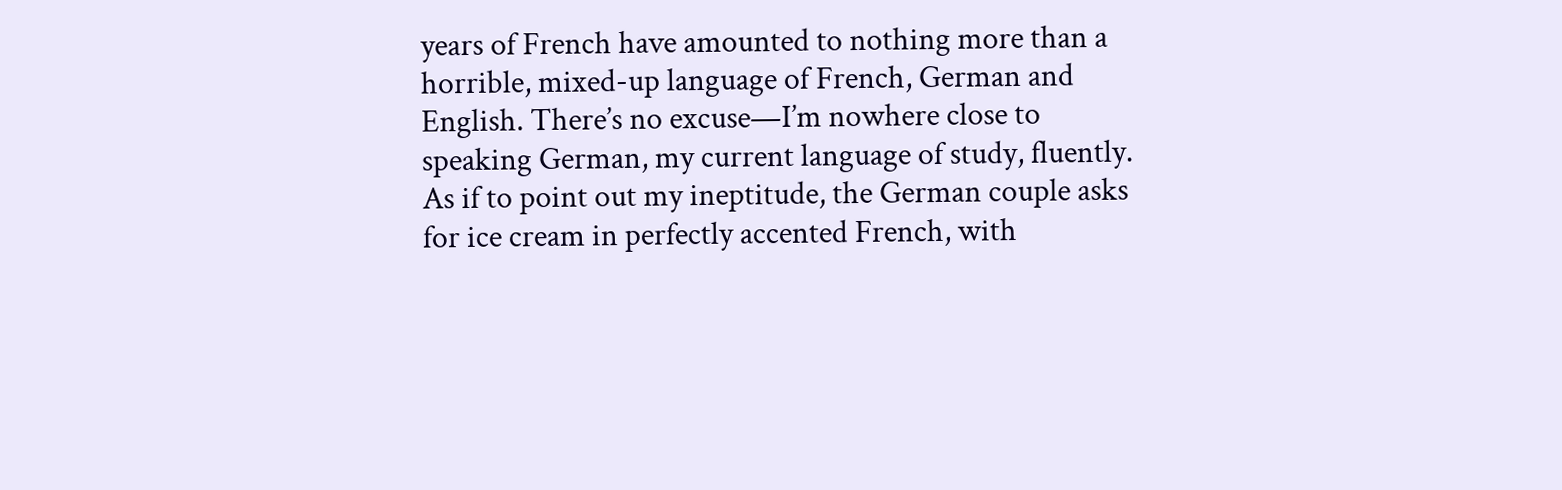years of French have amounted to nothing more than a horrible, mixed-up language of French, German and English. There’s no excuse—I’m nowhere close to speaking German, my current language of study, fluently. As if to point out my ineptitude, the German couple asks for ice cream in perfectly accented French, with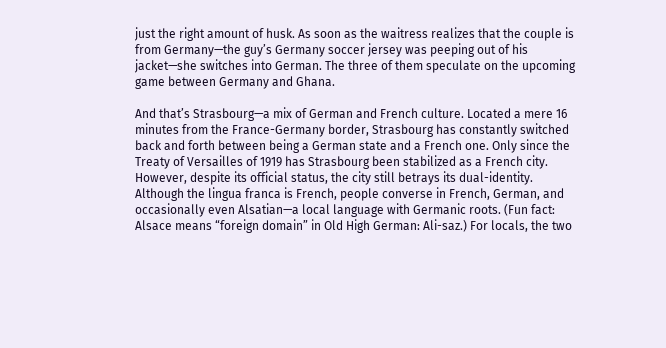just the right amount of husk. As soon as the waitress realizes that the couple is from Germany—the guy’s Germany soccer jersey was peeping out of his jacket—she switches into German. The three of them speculate on the upcoming game between Germany and Ghana.

And that’s Strasbourg—a mix of German and French culture. Located a mere 16 minutes from the France-Germany border, Strasbourg has constantly switched back and forth between being a German state and a French one. Only since the Treaty of Versailles of 1919 has Strasbourg been stabilized as a French city. However, despite its official status, the city still betrays its dual-identity. Although the lingua franca is French, people converse in French, German, and occasionally even Alsatian—a local language with Germanic roots. (Fun fact: Alsace means “foreign domain” in Old High German: Ali-saz.) For locals, the two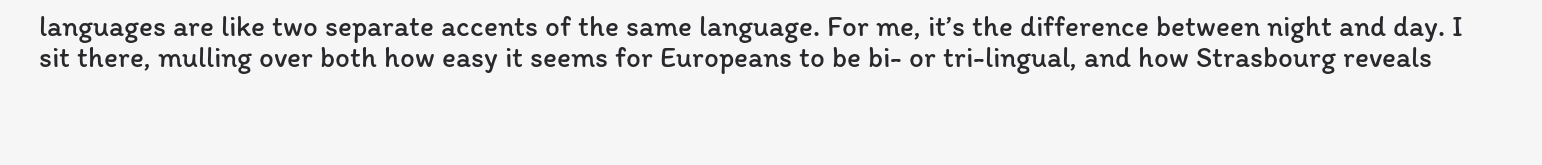languages are like two separate accents of the same language. For me, it’s the difference between night and day. I sit there, mulling over both how easy it seems for Europeans to be bi- or tri-lingual, and how Strasbourg reveals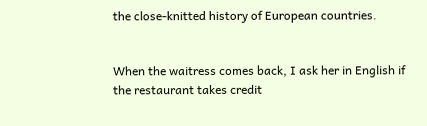the close-knitted history of European countries.


When the waitress comes back, I ask her in English if the restaurant takes credit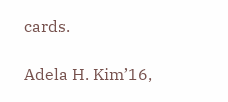cards.

Adela H. Kim’16,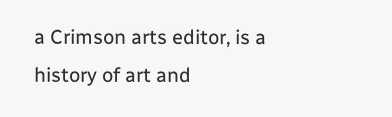a Crimson arts editor, is a history of art and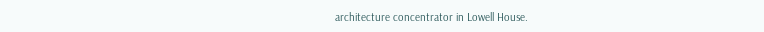architecture concentrator in Lowell House.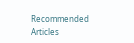Recommended Articles